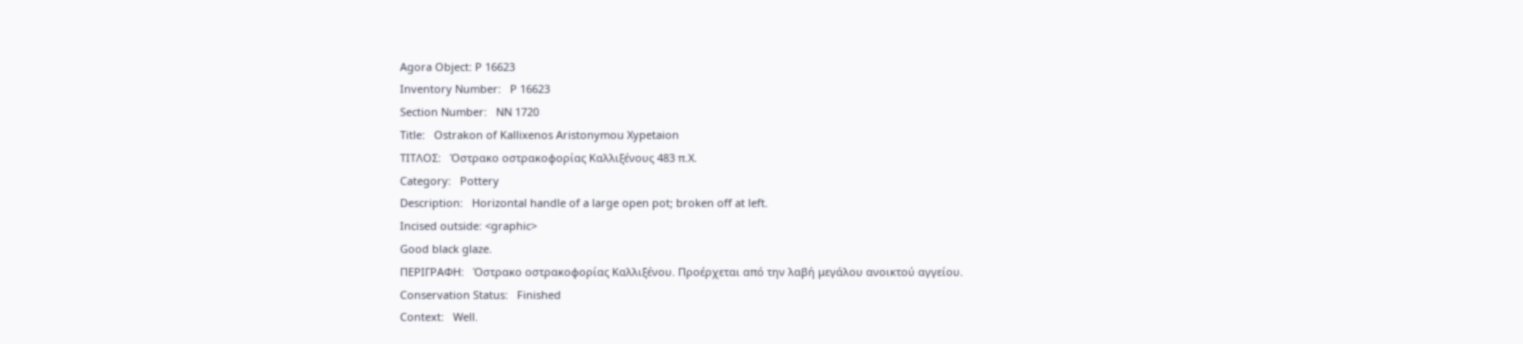Agora Object: P 16623
Inventory Number:   P 16623
Section Number:   ΝΝ 1720
Title:   Ostrakon of Kallixenos Aristonymou Xypetaion
ΤΙΤΛΟΣ:   Όστρακο οστρακοφορίας Καλλιξένους 483 π.Χ.
Category:   Pottery
Description:   Horizontal handle of a large open pot; broken off at left.
Incised outside: <graphic>
Good black glaze.
ΠΕΡΙΓΡΑΦΗ:   Όστρακο οστρακοφορίας Καλλιξένου. Προέρχεται από την λαβή μεγάλου ανοικτού αγγείου.
Conservation Status:   Finished
Context:   Well.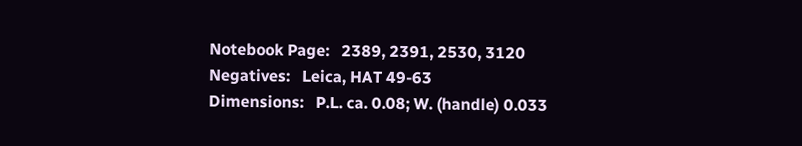Notebook Page:   2389, 2391, 2530, 3120
Negatives:   Leica, HAT 49-63
Dimensions:   P.L. ca. 0.08; W. (handle) 0.033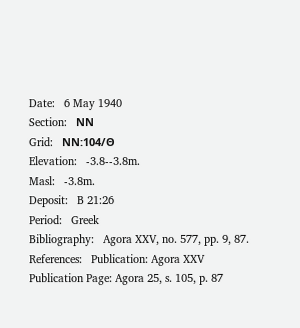Date:   6 May 1940
Section:   ΝΝ
Grid:   ΝΝ:104/Θ
Elevation:   -3.8--3.8m.
Masl:   -3.8m.
Deposit:   B 21:26
Period:   Greek
Bibliography:   Agora XXV, no. 577, pp. 9, 87.
References:   Publication: Agora XXV
Publication Page: Agora 25, s. 105, p. 87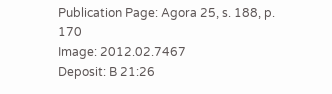Publication Page: Agora 25, s. 188, p. 170
Image: 2012.02.7467
Deposit: B 21:26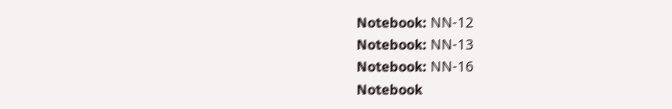Notebook: ΝΝ-12
Notebook: ΝΝ-13
Notebook: ΝΝ-16
Notebook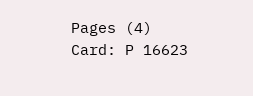Pages (4)
Card: P 16623